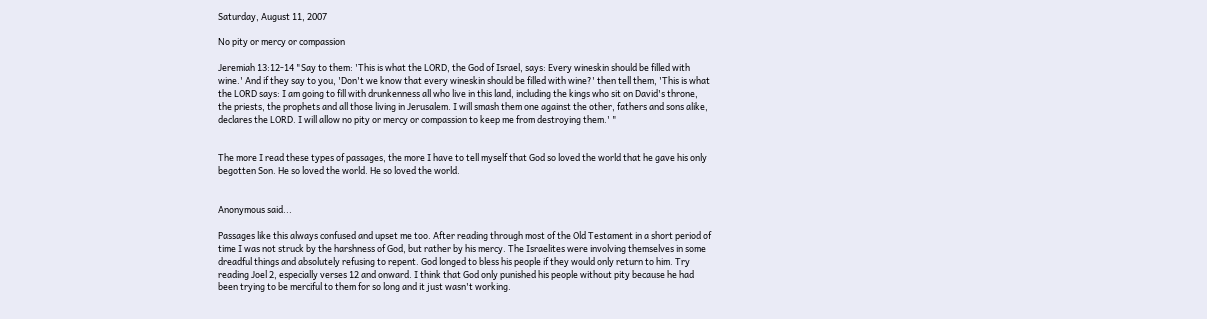Saturday, August 11, 2007

No pity or mercy or compassion

Jeremiah 13:12-14 "Say to them: 'This is what the LORD, the God of Israel, says: Every wineskin should be filled with wine.' And if they say to you, 'Don't we know that every wineskin should be filled with wine?' then tell them, 'This is what the LORD says: I am going to fill with drunkenness all who live in this land, including the kings who sit on David's throne, the priests, the prophets and all those living in Jerusalem. I will smash them one against the other, fathers and sons alike, declares the LORD. I will allow no pity or mercy or compassion to keep me from destroying them.' "


The more I read these types of passages, the more I have to tell myself that God so loved the world that he gave his only begotten Son. He so loved the world. He so loved the world.


Anonymous said...

Passages like this always confused and upset me too. After reading through most of the Old Testament in a short period of time I was not struck by the harshness of God, but rather by his mercy. The Israelites were involving themselves in some dreadful things and absolutely refusing to repent. God longed to bless his people if they would only return to him. Try reading Joel 2, especially verses 12 and onward. I think that God only punished his people without pity because he had been trying to be merciful to them for so long and it just wasn't working.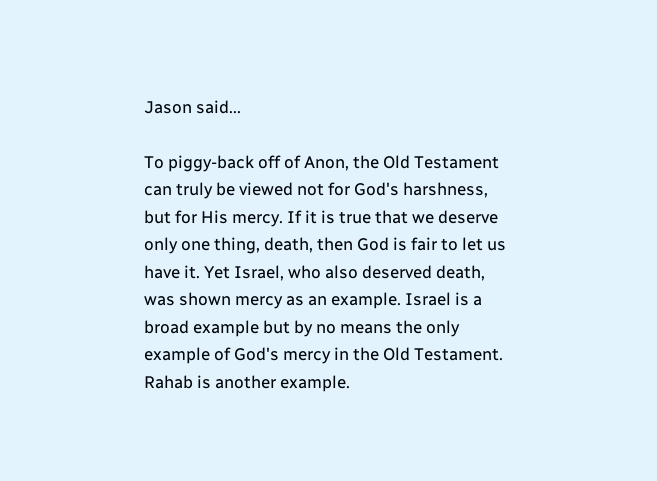Jason said...

To piggy-back off of Anon, the Old Testament can truly be viewed not for God's harshness, but for His mercy. If it is true that we deserve only one thing, death, then God is fair to let us have it. Yet Israel, who also deserved death, was shown mercy as an example. Israel is a broad example but by no means the only example of God's mercy in the Old Testament. Rahab is another example.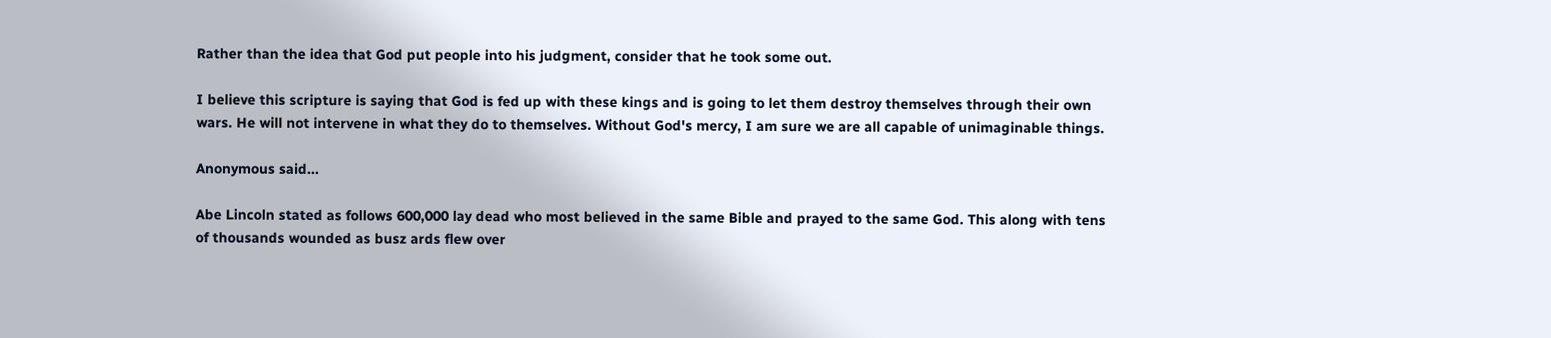Rather than the idea that God put people into his judgment, consider that he took some out.

I believe this scripture is saying that God is fed up with these kings and is going to let them destroy themselves through their own wars. He will not intervene in what they do to themselves. Without God's mercy, I am sure we are all capable of unimaginable things.

Anonymous said...

Abe Lincoln stated as follows 600,000 lay dead who most believed in the same Bible and prayed to the same God. This along with tens of thousands wounded as busz ards flew over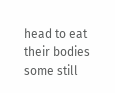head to eat their bodies some still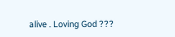alive . Loving God ???